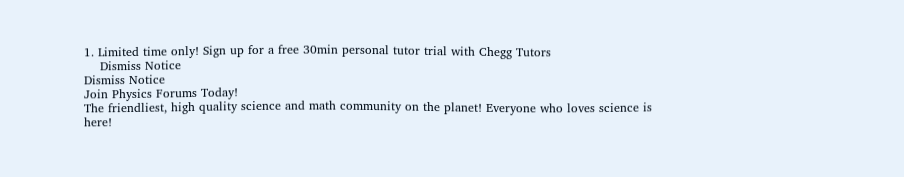1. Limited time only! Sign up for a free 30min personal tutor trial with Chegg Tutors
    Dismiss Notice
Dismiss Notice
Join Physics Forums Today!
The friendliest, high quality science and math community on the planet! Everyone who loves science is here!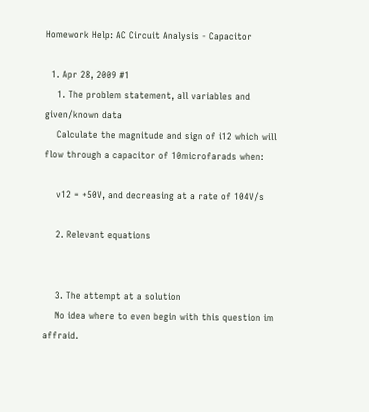Homework Help: AC Circuit Analysis - Capacitor

  1. Apr 28, 2009 #1
    1. The problem statement, all variables and given/known data
    Calculate the magnitude and sign of i12 which will flow through a capacitor of 10microfarads when:

    v12 = +50V, and decreasing at a rate of 104V/s

    2. Relevant equations


    3. The attempt at a solution
    No idea where to even begin with this question im affraid.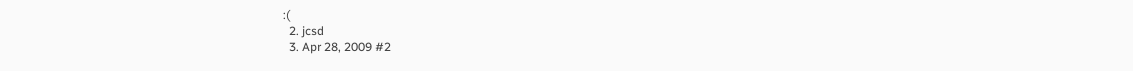:(
  2. jcsd
  3. Apr 28, 2009 #2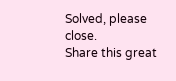Solved, please close.
Share this great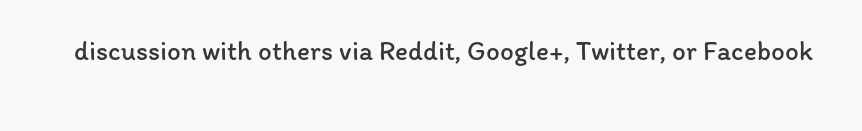discussion with others via Reddit, Google+, Twitter, or Facebook